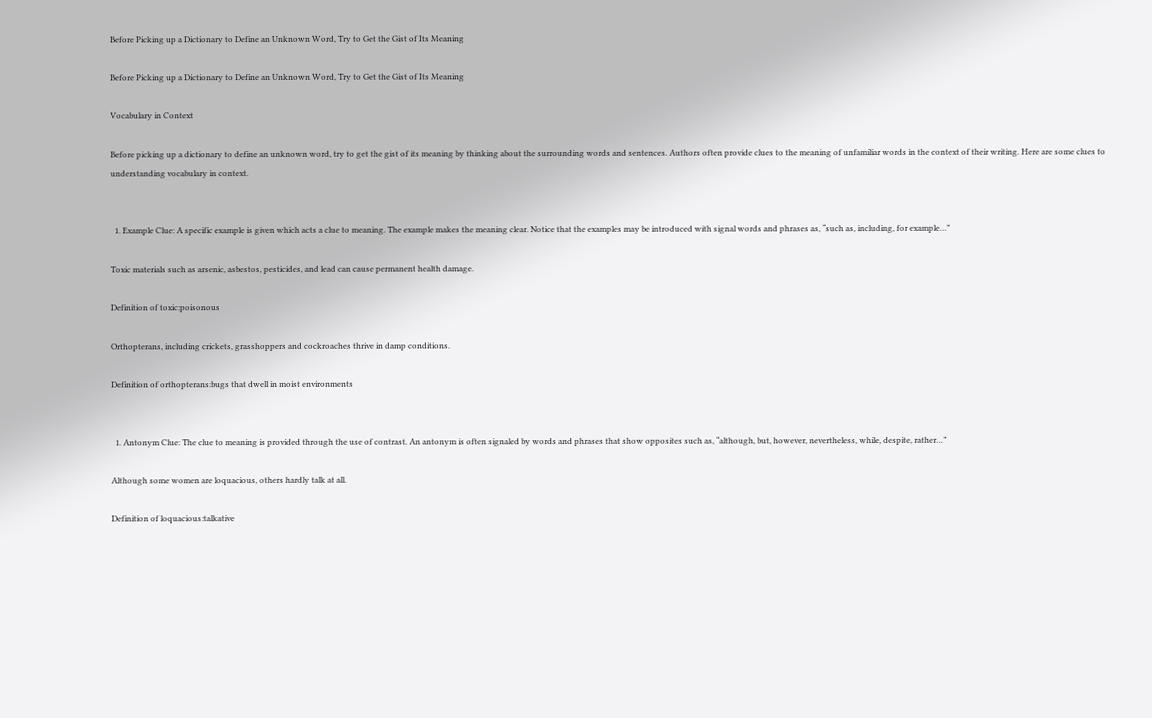Before Picking up a Dictionary to Define an Unknown Word, Try to Get the Gist of Its Meaning

Before Picking up a Dictionary to Define an Unknown Word, Try to Get the Gist of Its Meaning

Vocabulary in Context

Before picking up a dictionary to define an unknown word, try to get the gist of its meaning by thinking about the surrounding words and sentences. Authors often provide clues to the meaning of unfamiliar words in the context of their writing. Here are some clues to understanding vocabulary in context.


  1. Example Clue: A specific example is given which acts a clue to meaning. The example makes the meaning clear. Notice that the examples may be introduced with signal words and phrases as, “such as, including, for example…”

Toxic materials such as arsenic, asbestos, pesticides, and lead can cause permanent health damage.

Definition of toxic:poisonous

Orthopterans, including crickets, grasshoppers and cockroaches thrive in damp conditions.

Definition of orthopterans:bugs that dwell in moist environments


  1. Antonym Clue: The clue to meaning is provided through the use of contrast. An antonym is often signaled by words and phrases that show opposites such as, “although, but, however, nevertheless, while, despite, rather…”

Although some women are loquacious, others hardly talk at all.

Definition of loquacious:talkative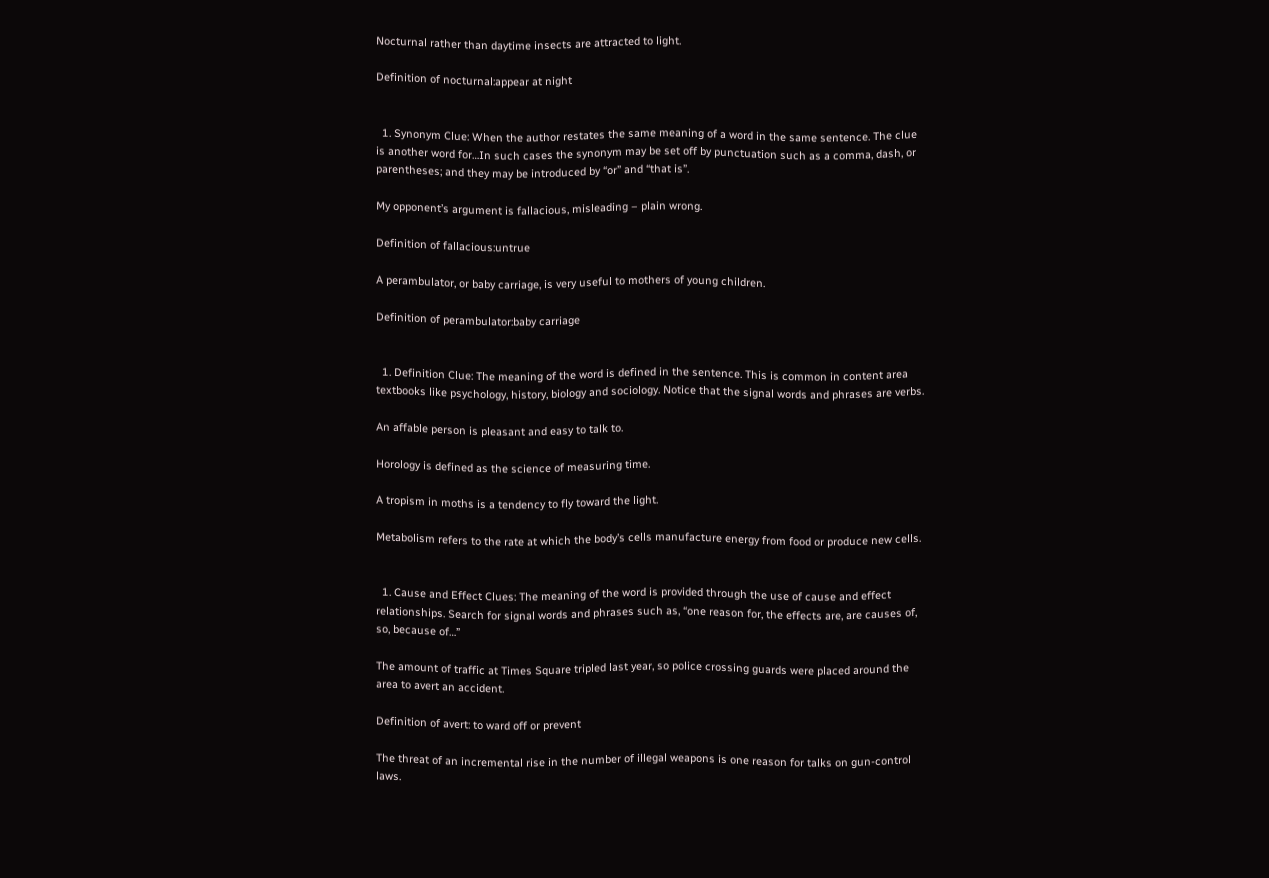Nocturnal rather than daytime insects are attracted to light.

Definition of nocturnal:appear at night


  1. Synonym Clue: When the author restates the same meaning of a word in the same sentence. The clue is another word for…In such cases the synonym may be set off by punctuation such as a comma, dash, or parentheses; and they may be introduced by “or” and “that is”.

My opponent’s argument is fallacious, misleading – plain wrong.

Definition of fallacious:untrue

A perambulator, or baby carriage, is very useful to mothers of young children.

Definition of perambulator:baby carriage


  1. Definition Clue: The meaning of the word is defined in the sentence. This is common in content area textbooks like psychology, history, biology and sociology. Notice that the signal words and phrases are verbs.

An affable person is pleasant and easy to talk to.

Horology is defined as the science of measuring time.

A tropism in moths is a tendency to fly toward the light.

Metabolism refers to the rate at which the body’s cells manufacture energy from food or produce new cells.


  1. Cause and Effect Clues: The meaning of the word is provided through the use of cause and effect relationships. Search for signal words and phrases such as, “one reason for, the effects are, are causes of, so, because of…”

The amount of traffic at Times Square tripled last year, so police crossing guards were placed around the area to avert an accident.

Definition of avert: to ward off or prevent

The threat of an incremental rise in the number of illegal weapons is one reason for talks on gun-control laws.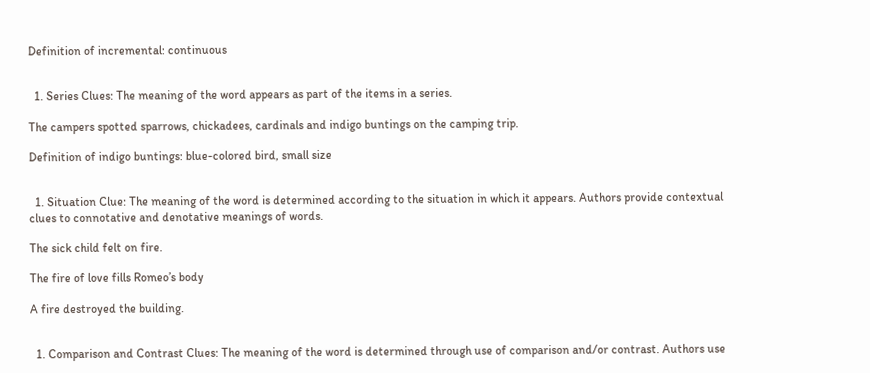Definition of incremental: continuous


  1. Series Clues: The meaning of the word appears as part of the items in a series.

The campers spotted sparrows, chickadees, cardinals and indigo buntings on the camping trip.

Definition of indigo buntings: blue-colored bird, small size


  1. Situation Clue: The meaning of the word is determined according to the situation in which it appears. Authors provide contextual clues to connotative and denotative meanings of words.

The sick child felt on fire.

The fire of love fills Romeo’s body

A fire destroyed the building.


  1. Comparison and Contrast Clues: The meaning of the word is determined through use of comparison and/or contrast. Authors use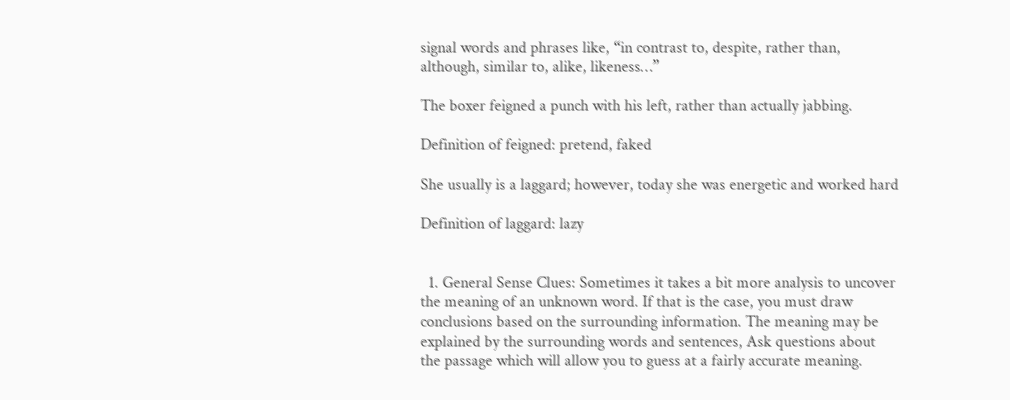signal words and phrases like, “in contrast to, despite, rather than, although, similar to, alike, likeness…”

The boxer feigned a punch with his left, rather than actually jabbing.

Definition of feigned: pretend, faked

She usually is a laggard; however, today she was energetic and worked hard

Definition of laggard: lazy


  1. General Sense Clues: Sometimes it takes a bit more analysis to uncover the meaning of an unknown word. If that is the case, you must draw conclusions based on the surrounding information. The meaning may be explained by the surrounding words and sentences, Ask questions about the passage which will allow you to guess at a fairly accurate meaning.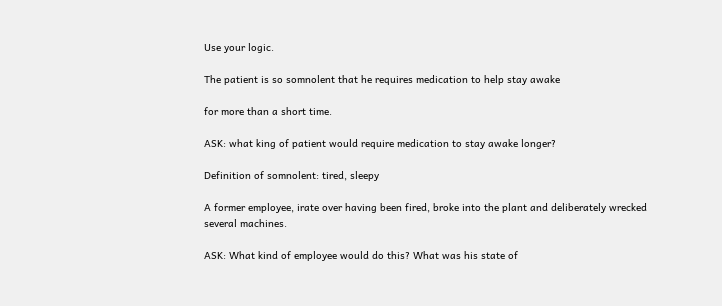Use your logic.

The patient is so somnolent that he requires medication to help stay awake

for more than a short time.

ASK: what king of patient would require medication to stay awake longer?

Definition of somnolent: tired, sleepy

A former employee, irate over having been fired, broke into the plant and deliberately wrecked several machines.

ASK: What kind of employee would do this? What was his state of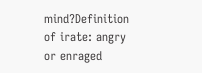mind?Definition of irate: angry or enraged